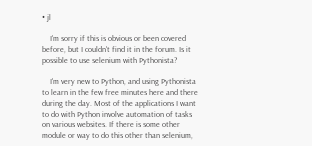• jl

    I'm sorry if this is obvious or been covered before, but I couldn't find it in the forum. Is it possible to use selenium with Pythonista?

    I'm very new to Python, and using Pythonista to learn in the few free minutes here and there during the day. Most of the applications I want to do with Python involve automation of tasks on various websites. If there is some other module or way to do this other than selenium,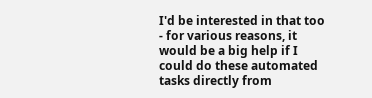I'd be interested in that too - for various reasons, it would be a big help if I could do these automated tasks directly from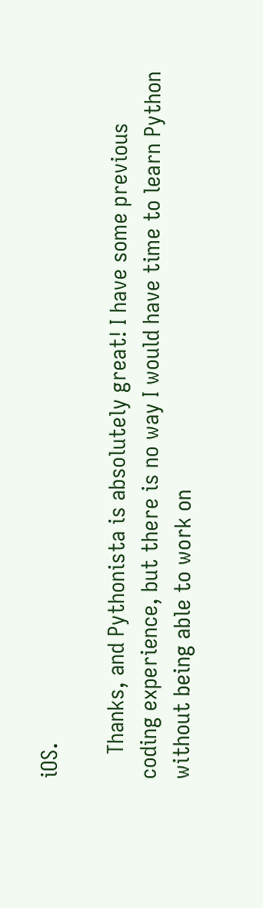iOS.

    Thanks, and Pythonista is absolutely great! I have some previous coding experience, but there is no way I would have time to learn Python without being able to work on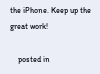the iPhone. Keep up the great work!

    posted in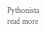Pythonista read more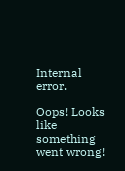Internal error.

Oops! Looks like something went wrong!